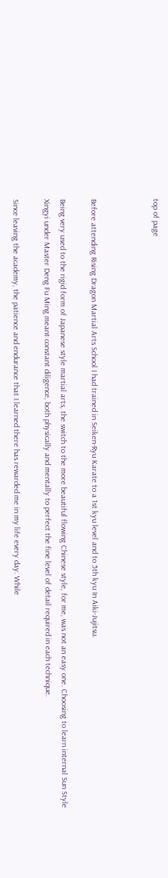top of page



Before attending Rising Dragon Martial Arts School I had trained in Seiken-Ryu Karate to a 1st kyu level and to 5th kyu In Aiki-Jujitsu.

Being very used to the rigid form of Japanese style martial arts, the switch to the more beautiful flowing Chinese style, for me, was not an easy one. Choosing to learn internal Sun Style Xingyi under Master Deng Fu Ming meant constant diligence, both physically and mentally to perfect the fine level of detail required in each technique.

Since leaving the academy, the patience and endurance that I learned there has rewarded me in my life every day. While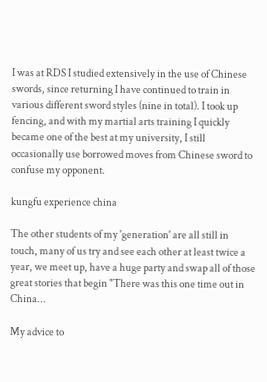I was at RDS I studied extensively in the use of Chinese swords, since returning I have continued to train in various different sword styles (nine in total). I took up fencing, and with my martial arts training I quickly became one of the best at my university, I still occasionally use borrowed moves from Chinese sword to confuse my opponent.

kungfu experience china

The other students of my 'generation' are all still in touch, many of us try and see each other at least twice a year, we meet up, have a huge party and swap all of those great stories that begin "There was this one time out in China...

My advice to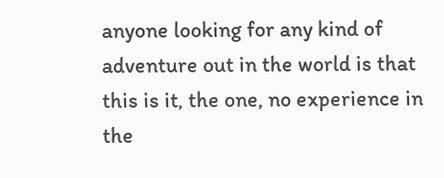anyone looking for any kind of adventure out in the world is that this is it, the one, no experience in the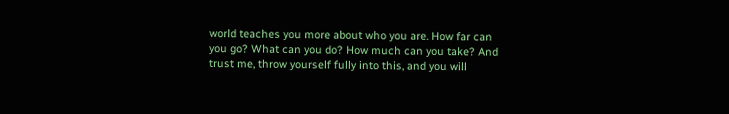world teaches you more about who you are. How far can you go? What can you do? How much can you take? And trust me, throw yourself fully into this, and you will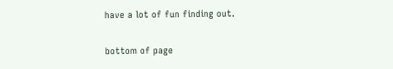have a lot of fun finding out.

bottom of page